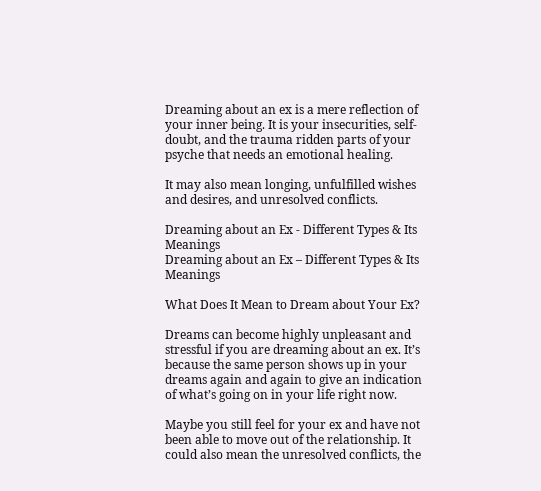Dreaming about an ex is a mere reflection of your inner being. It is your insecurities, self-doubt, and the trauma ridden parts of your psyche that needs an emotional healing.

It may also mean longing, unfulfilled wishes and desires, and unresolved conflicts.

Dreaming about an Ex - Different Types & Its Meanings
Dreaming about an Ex – Different Types & Its Meanings

What Does It Mean to Dream about Your Ex?

Dreams can become highly unpleasant and stressful if you are dreaming about an ex. It’s because the same person shows up in your dreams again and again to give an indication of what’s going on in your life right now.

Maybe you still feel for your ex and have not been able to move out of the relationship. It could also mean the unresolved conflicts, the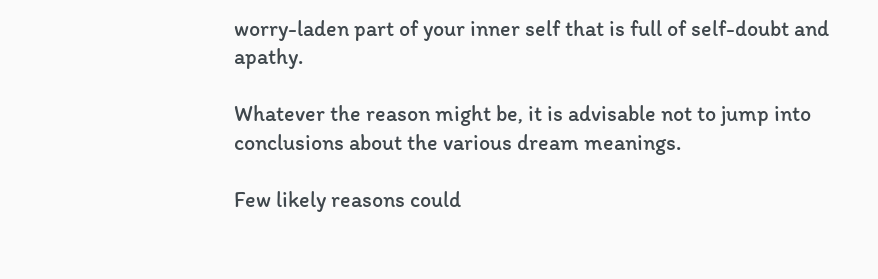worry-laden part of your inner self that is full of self-doubt and apathy.

Whatever the reason might be, it is advisable not to jump into conclusions about the various dream meanings.

Few likely reasons could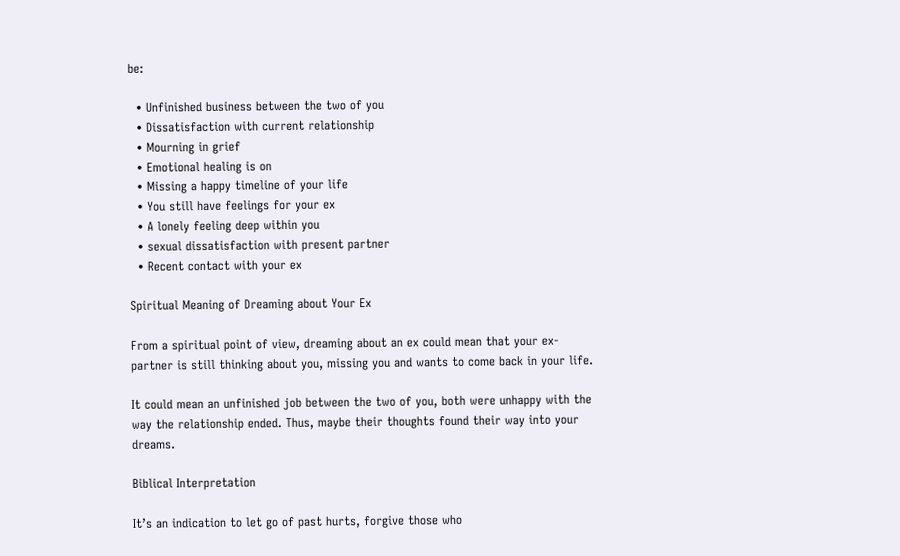be:

  • Unfinished business between the two of you
  • Dissatisfaction with current relationship
  • Mourning in grief
  • Emotional healing is on
  • Missing a happy timeline of your life
  • You still have feelings for your ex
  • A lonely feeling deep within you
  • sexual dissatisfaction with present partner
  • Recent contact with your ex

Spiritual Meaning of Dreaming about Your Ex

From a spiritual point of view, dreaming about an ex could mean that your ex-partner is still thinking about you, missing you and wants to come back in your life.

It could mean an unfinished job between the two of you, both were unhappy with the way the relationship ended. Thus, maybe their thoughts found their way into your dreams.

Biblical Interpretation

It’s an indication to let go of past hurts, forgive those who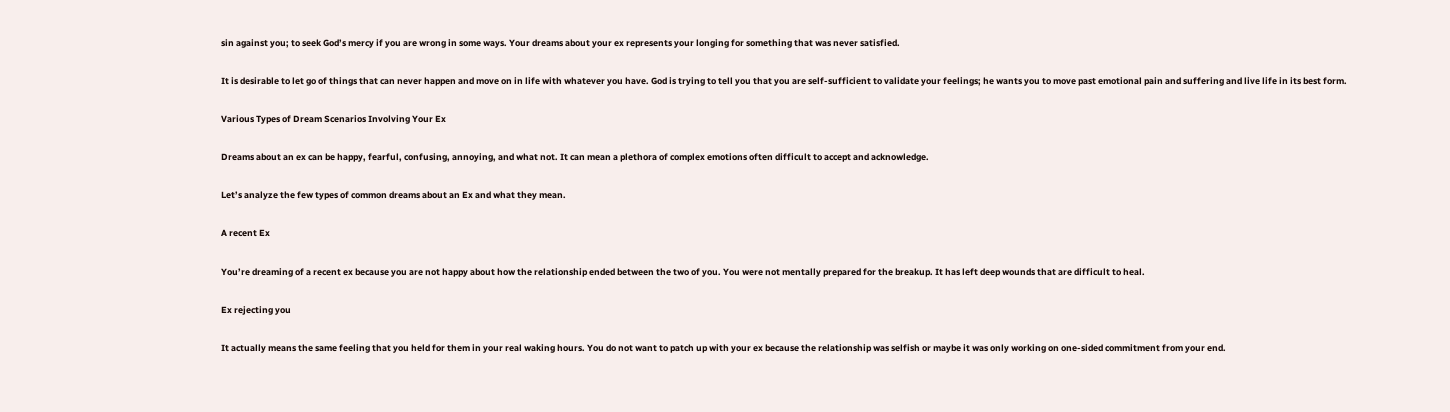sin against you; to seek God’s mercy if you are wrong in some ways. Your dreams about your ex represents your longing for something that was never satisfied.

It is desirable to let go of things that can never happen and move on in life with whatever you have. God is trying to tell you that you are self-sufficient to validate your feelings; he wants you to move past emotional pain and suffering and live life in its best form.

Various Types of Dream Scenarios Involving Your Ex

Dreams about an ex can be happy, fearful, confusing, annoying, and what not. It can mean a plethora of complex emotions often difficult to accept and acknowledge.

Let’s analyze the few types of common dreams about an Ex and what they mean.

A recent Ex

You’re dreaming of a recent ex because you are not happy about how the relationship ended between the two of you. You were not mentally prepared for the breakup. It has left deep wounds that are difficult to heal.

Ex rejecting you

It actually means the same feeling that you held for them in your real waking hours. You do not want to patch up with your ex because the relationship was selfish or maybe it was only working on one-sided commitment from your end.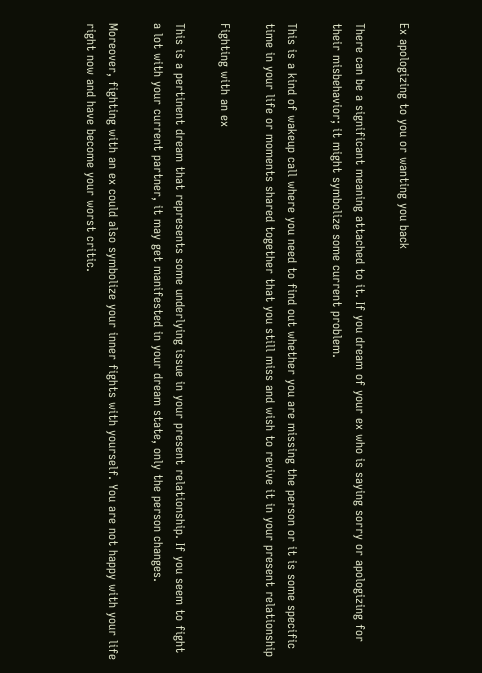Ex apologizing to you or wanting you back

There can be a significant meaning attached to it. If you dream of your ex who is saying sorry or apologizing for their misbehavior; it might symbolize some current problem.

This is a kind of wakeup call where you need to find out whether you are missing the person or it is some specific time in your life or moments shared together that you still miss and wish to revive it in your present relationship

Fighting with an ex

This is a pertinent dream that represents some underlying issue in your present relationship. If you seem to fight a lot with your current partner, it may get manifested in your dream state, only the person changes.

Moreover, fighting with an ex could also symbolize your inner fights with yourself. You are not happy with your life right now and have become your worst critic.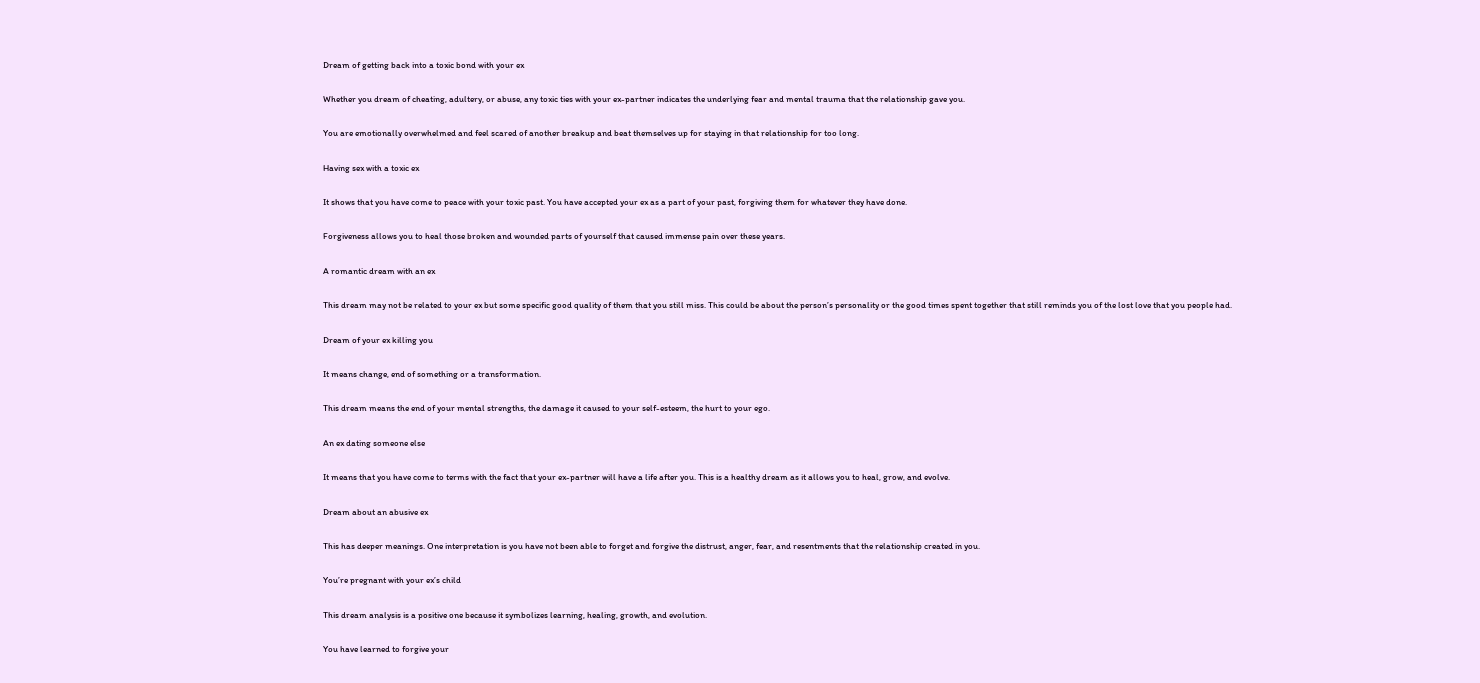Dream of getting back into a toxic bond with your ex

Whether you dream of cheating, adultery, or abuse, any toxic ties with your ex-partner indicates the underlying fear and mental trauma that the relationship gave you.

You are emotionally overwhelmed and feel scared of another breakup and beat themselves up for staying in that relationship for too long.

Having sex with a toxic ex

It shows that you have come to peace with your toxic past. You have accepted your ex as a part of your past, forgiving them for whatever they have done.

Forgiveness allows you to heal those broken and wounded parts of yourself that caused immense pain over these years.

A romantic dream with an ex

This dream may not be related to your ex but some specific good quality of them that you still miss. This could be about the person’s personality or the good times spent together that still reminds you of the lost love that you people had.

Dream of your ex killing you

It means change, end of something or a transformation.

This dream means the end of your mental strengths, the damage it caused to your self-esteem, the hurt to your ego.

An ex dating someone else

It means that you have come to terms with the fact that your ex-partner will have a life after you. This is a healthy dream as it allows you to heal, grow, and evolve.

Dream about an abusive ex

This has deeper meanings. One interpretation is you have not been able to forget and forgive the distrust, anger, fear, and resentments that the relationship created in you.

You’re pregnant with your ex’s child

This dream analysis is a positive one because it symbolizes learning, healing, growth, and evolution.

You have learned to forgive your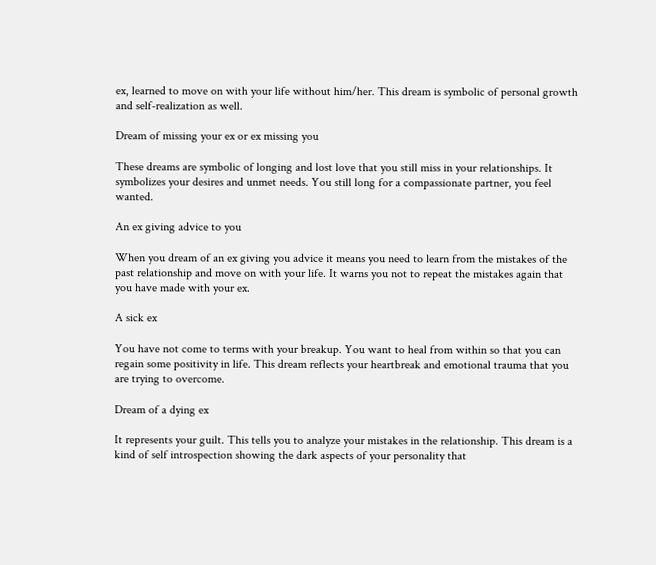ex, learned to move on with your life without him/her. This dream is symbolic of personal growth and self-realization as well.

Dream of missing your ex or ex missing you

These dreams are symbolic of longing and lost love that you still miss in your relationships. It symbolizes your desires and unmet needs. You still long for a compassionate partner, you feel wanted.

An ex giving advice to you

When you dream of an ex giving you advice it means you need to learn from the mistakes of the past relationship and move on with your life. It warns you not to repeat the mistakes again that you have made with your ex.

A sick ex

You have not come to terms with your breakup. You want to heal from within so that you can regain some positivity in life. This dream reflects your heartbreak and emotional trauma that you are trying to overcome.

Dream of a dying ex

It represents your guilt. This tells you to analyze your mistakes in the relationship. This dream is a kind of self introspection showing the dark aspects of your personality that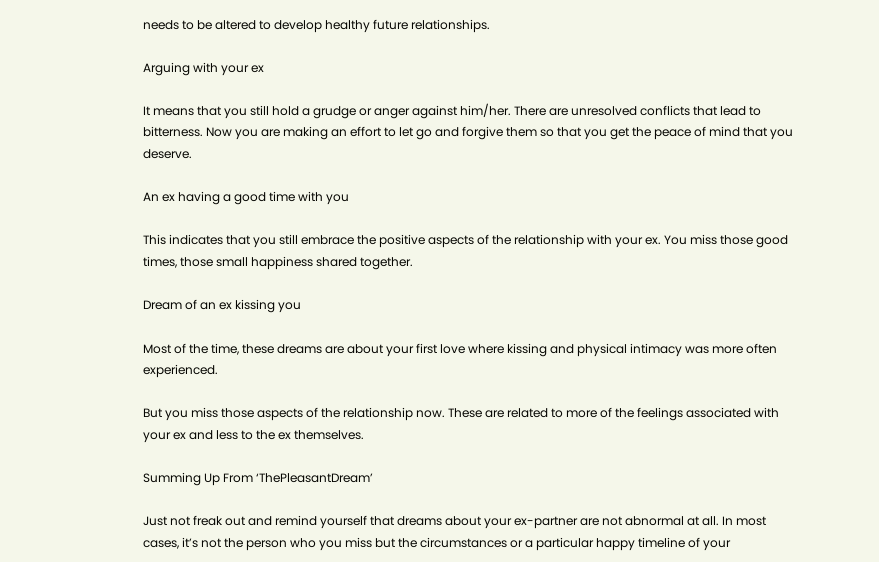needs to be altered to develop healthy future relationships.

Arguing with your ex

It means that you still hold a grudge or anger against him/her. There are unresolved conflicts that lead to bitterness. Now you are making an effort to let go and forgive them so that you get the peace of mind that you deserve.

An ex having a good time with you

This indicates that you still embrace the positive aspects of the relationship with your ex. You miss those good times, those small happiness shared together.

Dream of an ex kissing you

Most of the time, these dreams are about your first love where kissing and physical intimacy was more often experienced.

But you miss those aspects of the relationship now. These are related to more of the feelings associated with your ex and less to the ex themselves.

Summing Up From ‘ThePleasantDream’

Just not freak out and remind yourself that dreams about your ex-partner are not abnormal at all. In most cases, it’s not the person who you miss but the circumstances or a particular happy timeline of your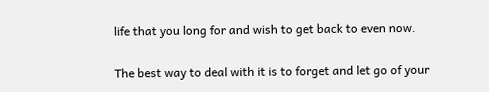life that you long for and wish to get back to even now.

The best way to deal with it is to forget and let go of your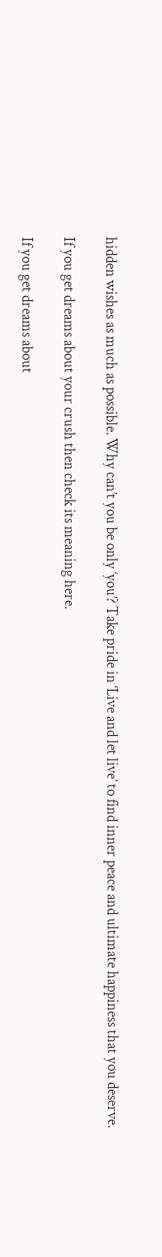hidden wishes as much as possible. Why can’t you be only ‘you’? Take pride in ‘Live and let live’ to find inner peace and ultimate happiness that you deserve.

If you get dreams about your crush then check its meaning here.

If you get dreams about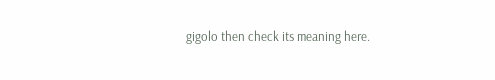gigolo then check its meaning here.